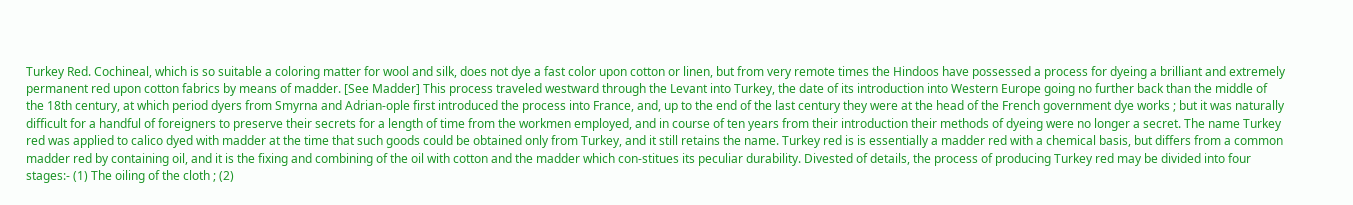Turkey Red. Cochineal, which is so suitable a coloring matter for wool and silk, does not dye a fast color upon cotton or linen, but from very remote times the Hindoos have possessed a process for dyeing a brilliant and extremely permanent red upon cotton fabrics by means of madder. [See Madder] This process traveled westward through the Levant into Turkey, the date of its introduction into Western Europe going no further back than the middle of the 18th century, at which period dyers from Smyrna and Adrian-ople first introduced the process into France, and, up to the end of the last century they were at the head of the French government dye works ; but it was naturally difficult for a handful of foreigners to preserve their secrets for a length of time from the workmen employed, and in course of ten years from their introduction their methods of dyeing were no longer a secret. The name Turkey red was applied to calico dyed with madder at the time that such goods could be obtained only from Turkey, and it still retains the name. Turkey red is is essentially a madder red with a chemical basis, but differs from a common madder red by containing oil, and it is the fixing and combining of the oil with cotton and the madder which con-stitues its peculiar durability. Divested of details, the process of producing Turkey red may be divided into four stages:- (1) The oiling of the cloth ; (2)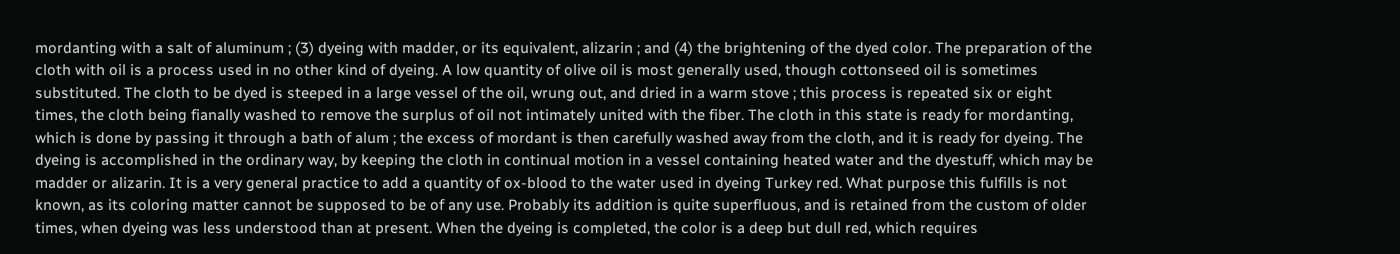mordanting with a salt of aluminum ; (3) dyeing with madder, or its equivalent, alizarin ; and (4) the brightening of the dyed color. The preparation of the cloth with oil is a process used in no other kind of dyeing. A low quantity of olive oil is most generally used, though cottonseed oil is sometimes substituted. The cloth to be dyed is steeped in a large vessel of the oil, wrung out, and dried in a warm stove ; this process is repeated six or eight times, the cloth being fianally washed to remove the surplus of oil not intimately united with the fiber. The cloth in this state is ready for mordanting, which is done by passing it through a bath of alum ; the excess of mordant is then carefully washed away from the cloth, and it is ready for dyeing. The dyeing is accomplished in the ordinary way, by keeping the cloth in continual motion in a vessel containing heated water and the dyestuff, which may be madder or alizarin. It is a very general practice to add a quantity of ox-blood to the water used in dyeing Turkey red. What purpose this fulfills is not known, as its coloring matter cannot be supposed to be of any use. Probably its addition is quite superfluous, and is retained from the custom of older times, when dyeing was less understood than at present. When the dyeing is completed, the color is a deep but dull red, which requires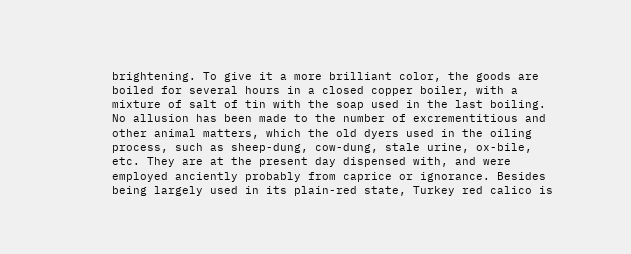brightening. To give it a more brilliant color, the goods are boiled for several hours in a closed copper boiler, with a mixture of salt of tin with the soap used in the last boiling. No allusion has been made to the number of excrementitious and other animal matters, which the old dyers used in the oiling process, such as sheep-dung, cow-dung, stale urine, ox-bile, etc. They are at the present day dispensed with, and were employed anciently probably from caprice or ignorance. Besides being largely used in its plain-red state, Turkey red calico is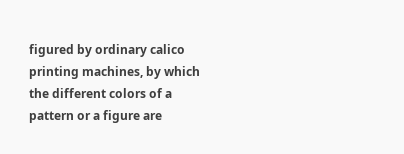figured by ordinary calico printing machines, by which the different colors of a pattern or a figure are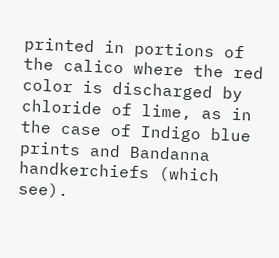printed in portions of the calico where the red color is discharged by chloride of lime, as in the case of Indigo blue prints and Bandanna handkerchiefs (which see).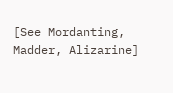[See Mordanting, Madder, Alizarine]